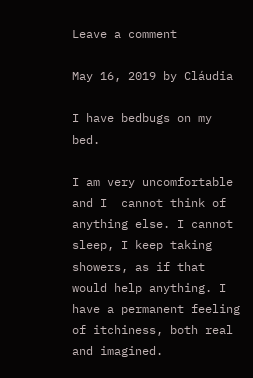Leave a comment

May 16, 2019 by Cláudia

I have bedbugs on my bed.

I am very uncomfortable and I  cannot think of anything else. I cannot sleep, I keep taking showers, as if that would help anything. I have a permanent feeling of itchiness, both real and imagined.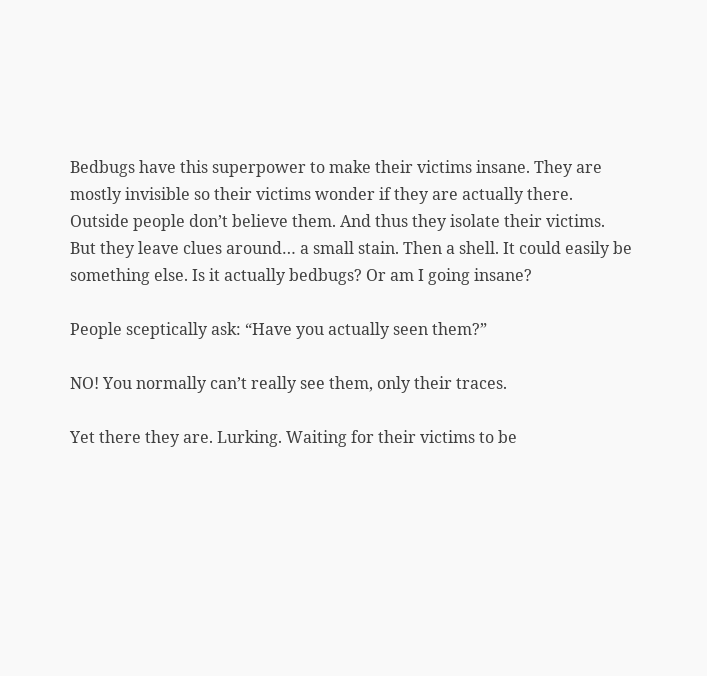Bedbugs have this superpower to make their victims insane. They are mostly invisible so their victims wonder if they are actually there. Outside people don’t believe them. And thus they isolate their victims. But they leave clues around… a small stain. Then a shell. It could easily be something else. Is it actually bedbugs? Or am I going insane?

People sceptically ask: “Have you actually seen them?”

NO! You normally can’t really see them, only their traces.

Yet there they are. Lurking. Waiting for their victims to be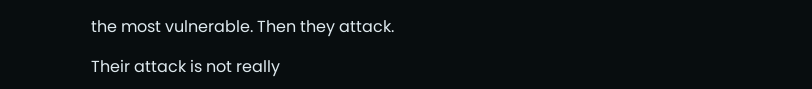the most vulnerable. Then they attack.

Their attack is not really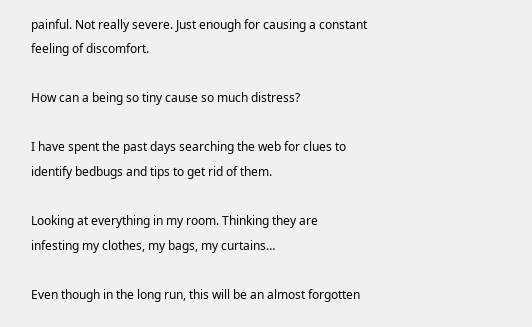painful. Not really severe. Just enough for causing a constant feeling of discomfort.

How can a being so tiny cause so much distress?

I have spent the past days searching the web for clues to identify bedbugs and tips to get rid of them.

Looking at everything in my room. Thinking they are infesting my clothes, my bags, my curtains…

Even though in the long run, this will be an almost forgotten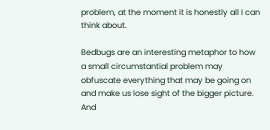problem, at the moment it is honestly all I can think about.

Bedbugs are an interesting metaphor to how a small circumstantial problem may obfuscate everything that may be going on and make us lose sight of the bigger picture. And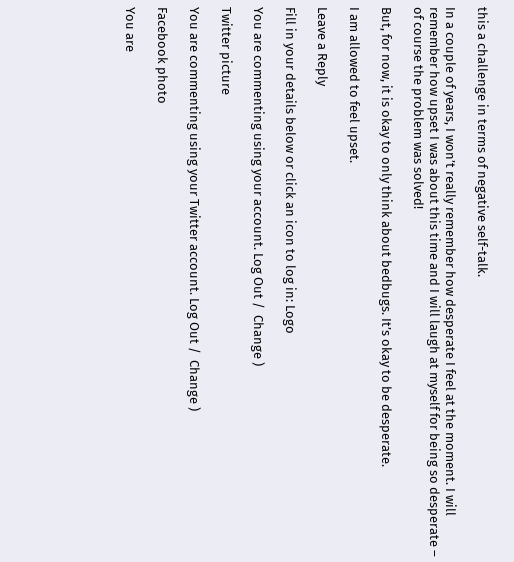this a challenge in terms of negative self-talk.

In a couple of years, I won’t really remember how desperate I feel at the moment. I will remember how upset I was about this time and I will laugh at myself for being so desperate – of course the problem was solved!

But, for now, it is okay to only think about bedbugs. It’s okay to be desperate.

I am allowed to feel upset.

Leave a Reply

Fill in your details below or click an icon to log in: Logo

You are commenting using your account. Log Out /  Change )

Twitter picture

You are commenting using your Twitter account. Log Out /  Change )

Facebook photo

You are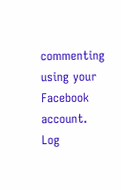commenting using your Facebook account. Log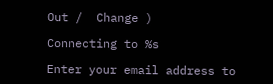Out /  Change )

Connecting to %s

Enter your email address to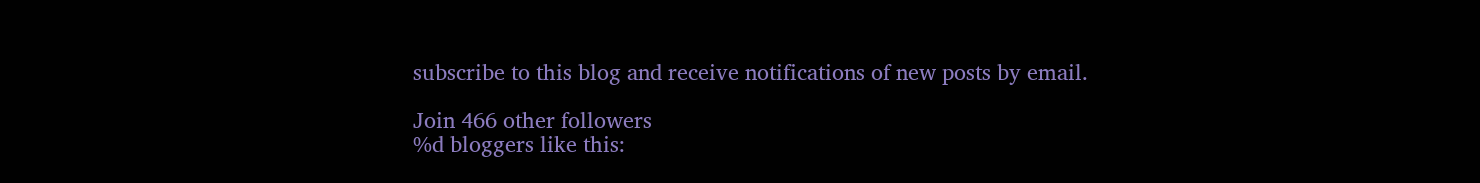subscribe to this blog and receive notifications of new posts by email.

Join 466 other followers
%d bloggers like this: